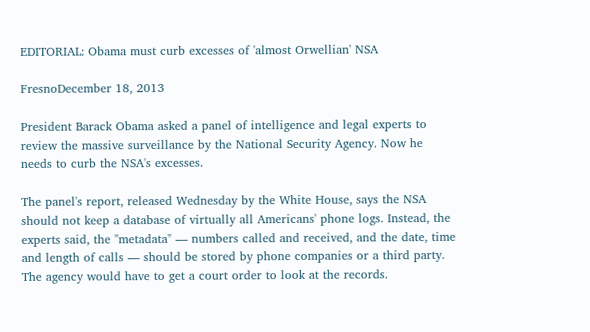EDITORIAL: Obama must curb excesses of 'almost Orwellian' NSA

FresnoDecember 18, 2013

President Barack Obama asked a panel of intelligence and legal experts to review the massive surveillance by the National Security Agency. Now he needs to curb the NSA's excesses.

The panel's report, released Wednesday by the White House, says the NSA should not keep a database of virtually all Americans' phone logs. Instead, the experts said, the "metadata" — numbers called and received, and the date, time and length of calls — should be stored by phone companies or a third party. The agency would have to get a court order to look at the records.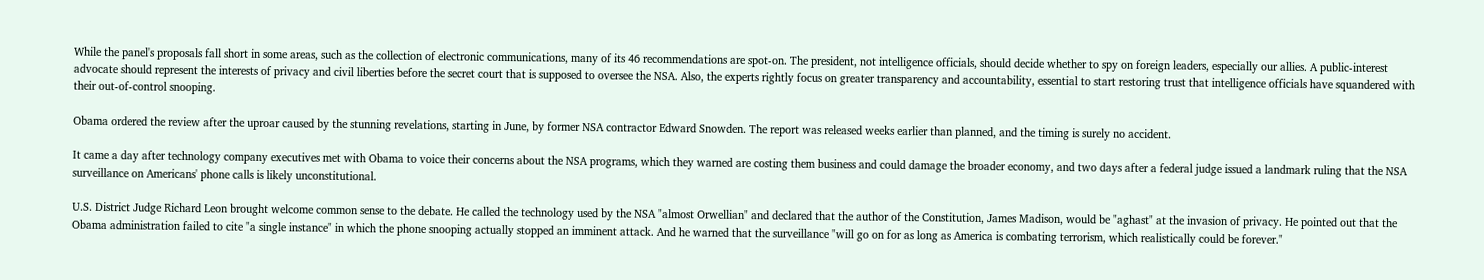While the panel's proposals fall short in some areas, such as the collection of electronic communications, many of its 46 recommendations are spot-on. The president, not intelligence officials, should decide whether to spy on foreign leaders, especially our allies. A public-interest advocate should represent the interests of privacy and civil liberties before the secret court that is supposed to oversee the NSA. Also, the experts rightly focus on greater transparency and accountability, essential to start restoring trust that intelligence officials have squandered with their out-of-control snooping.

Obama ordered the review after the uproar caused by the stunning revelations, starting in June, by former NSA contractor Edward Snowden. The report was released weeks earlier than planned, and the timing is surely no accident.

It came a day after technology company executives met with Obama to voice their concerns about the NSA programs, which they warned are costing them business and could damage the broader economy, and two days after a federal judge issued a landmark ruling that the NSA surveillance on Americans' phone calls is likely unconstitutional.

U.S. District Judge Richard Leon brought welcome common sense to the debate. He called the technology used by the NSA "almost Orwellian" and declared that the author of the Constitution, James Madison, would be "aghast" at the invasion of privacy. He pointed out that the Obama administration failed to cite "a single instance" in which the phone snooping actually stopped an imminent attack. And he warned that the surveillance "will go on for as long as America is combating terrorism, which realistically could be forever."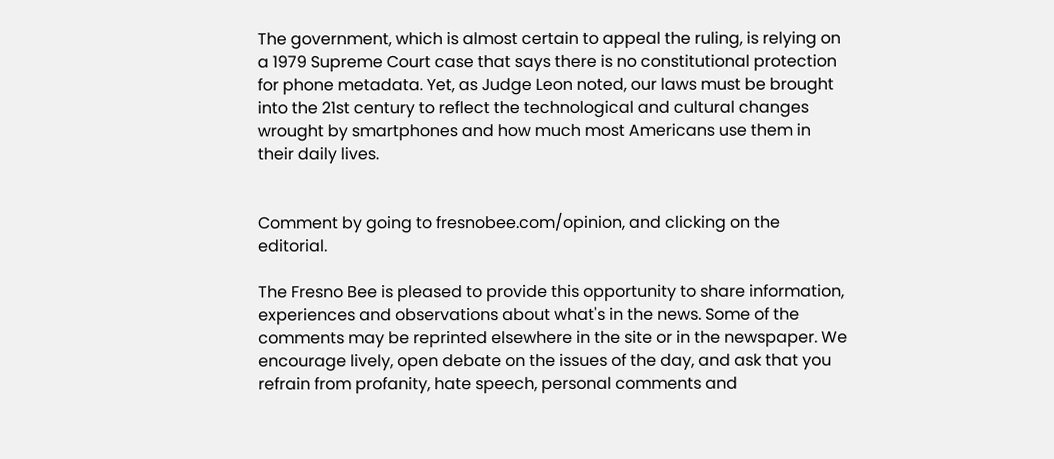The government, which is almost certain to appeal the ruling, is relying on a 1979 Supreme Court case that says there is no constitutional protection for phone metadata. Yet, as Judge Leon noted, our laws must be brought into the 21st century to reflect the technological and cultural changes wrought by smartphones and how much most Americans use them in their daily lives.


Comment by going to fresnobee.com/opinion, and clicking on the editorial.

The Fresno Bee is pleased to provide this opportunity to share information, experiences and observations about what's in the news. Some of the comments may be reprinted elsewhere in the site or in the newspaper. We encourage lively, open debate on the issues of the day, and ask that you refrain from profanity, hate speech, personal comments and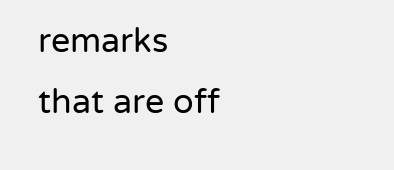remarks that are off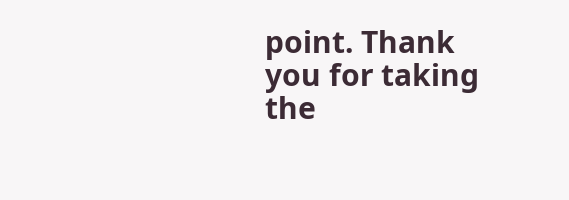point. Thank you for taking the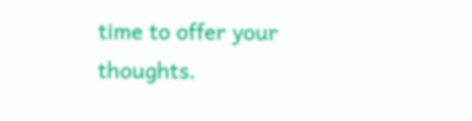time to offer your thoughts.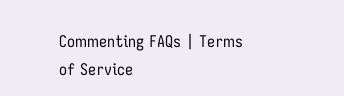Commenting FAQs | Terms of Service